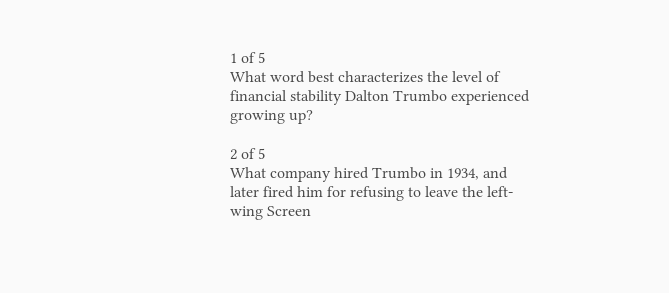1 of 5
What word best characterizes the level of financial stability Dalton Trumbo experienced growing up?

2 of 5
What company hired Trumbo in 1934, and later fired him for refusing to leave the left-wing Screen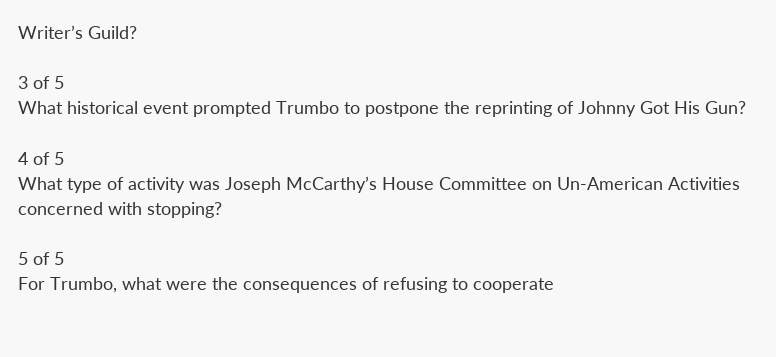Writer’s Guild?

3 of 5
What historical event prompted Trumbo to postpone the reprinting of Johnny Got His Gun?

4 of 5
What type of activity was Joseph McCarthy’s House Committee on Un-American Activities concerned with stopping?

5 of 5
For Trumbo, what were the consequences of refusing to cooperate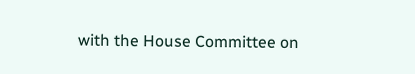with the House Committee on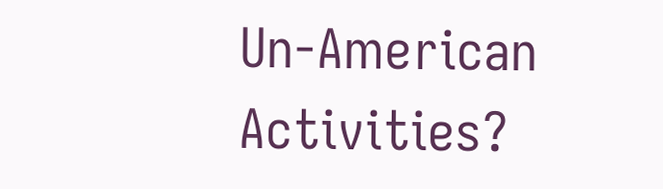Un-American Activities?